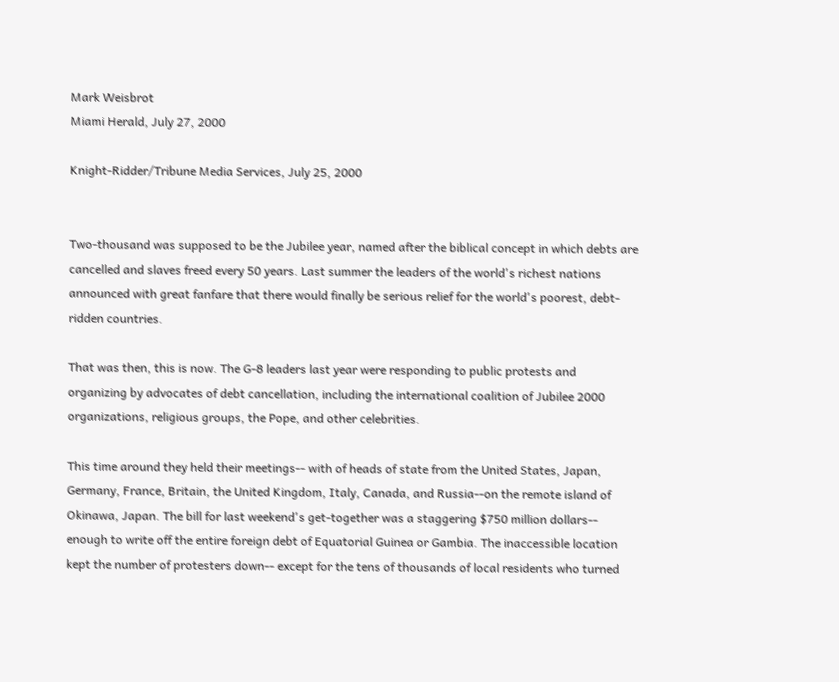Mark Weisbrot
Miami Herald, July 27, 2000

Knight-Ridder/Tribune Media Services, July 25, 2000


Two-thousand was supposed to be the Jubilee year, named after the biblical concept in which debts are cancelled and slaves freed every 50 years. Last summer the leaders of the world's richest nations announced with great fanfare that there would finally be serious relief for the world's poorest, debt-ridden countries.

That was then, this is now. The G-8 leaders last year were responding to public protests and organizing by advocates of debt cancellation, including the international coalition of Jubilee 2000 organizations, religious groups, the Pope, and other celebrities.

This time around they held their meetings-- with of heads of state from the United States, Japan, Germany, France, Britain, the United Kingdom, Italy, Canada, and Russia--on the remote island of Okinawa, Japan. The bill for last weekend's get-together was a staggering $750 million dollars-- enough to write off the entire foreign debt of Equatorial Guinea or Gambia. The inaccessible location kept the number of protesters down-- except for the tens of thousands of local residents who turned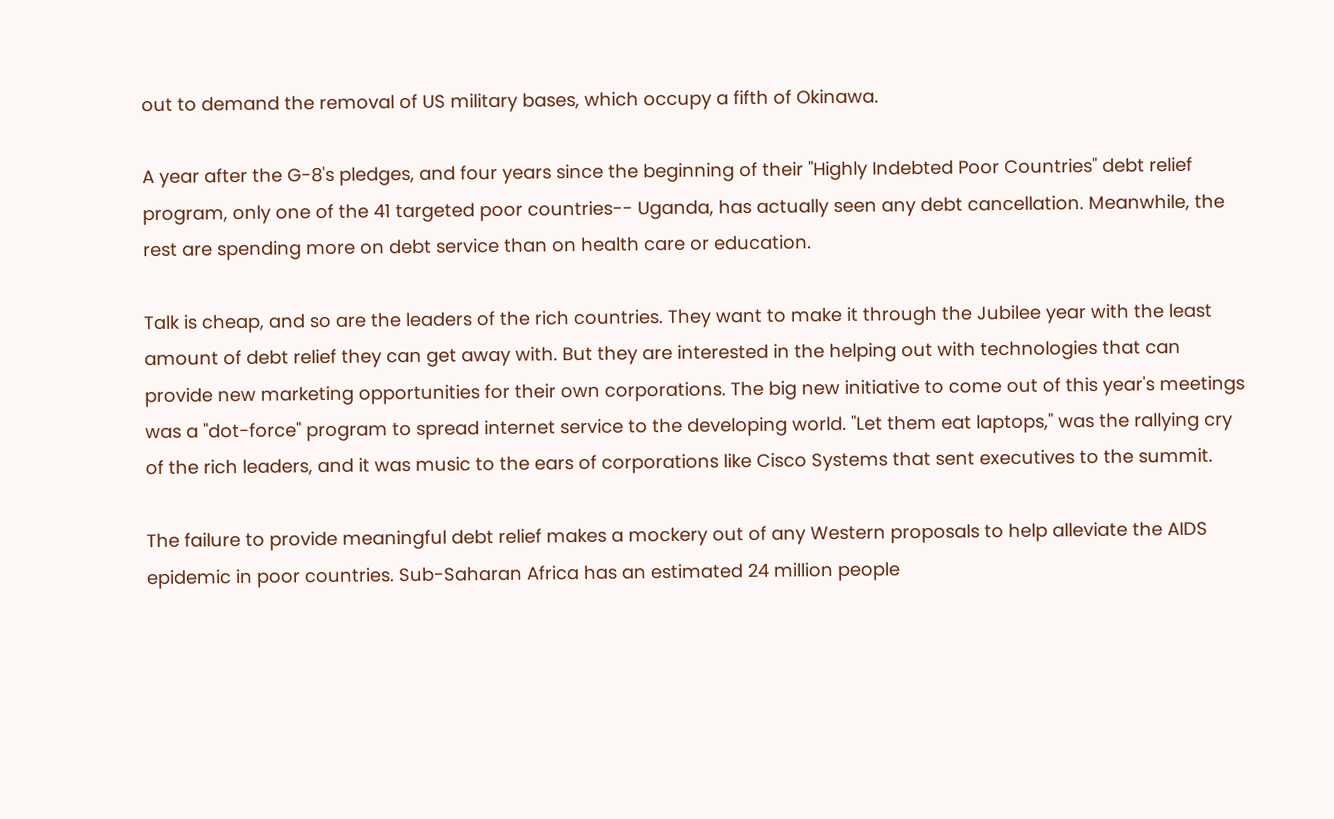out to demand the removal of US military bases, which occupy a fifth of Okinawa.

A year after the G-8's pledges, and four years since the beginning of their "Highly Indebted Poor Countries" debt relief program, only one of the 41 targeted poor countries-- Uganda, has actually seen any debt cancellation. Meanwhile, the rest are spending more on debt service than on health care or education.

Talk is cheap, and so are the leaders of the rich countries. They want to make it through the Jubilee year with the least amount of debt relief they can get away with. But they are interested in the helping out with technologies that can provide new marketing opportunities for their own corporations. The big new initiative to come out of this year's meetings was a "dot-force" program to spread internet service to the developing world. "Let them eat laptops," was the rallying cry of the rich leaders, and it was music to the ears of corporations like Cisco Systems that sent executives to the summit.

The failure to provide meaningful debt relief makes a mockery out of any Western proposals to help alleviate the AIDS epidemic in poor countries. Sub-Saharan Africa has an estimated 24 million people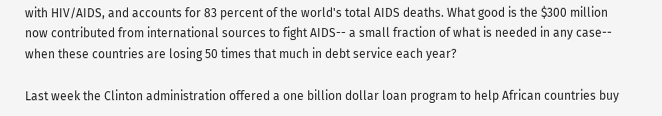with HIV/AIDS, and accounts for 83 percent of the world's total AIDS deaths. What good is the $300 million now contributed from international sources to fight AIDS-- a small fraction of what is needed in any case-- when these countries are losing 50 times that much in debt service each year?

Last week the Clinton administration offered a one billion dollar loan program to help African countries buy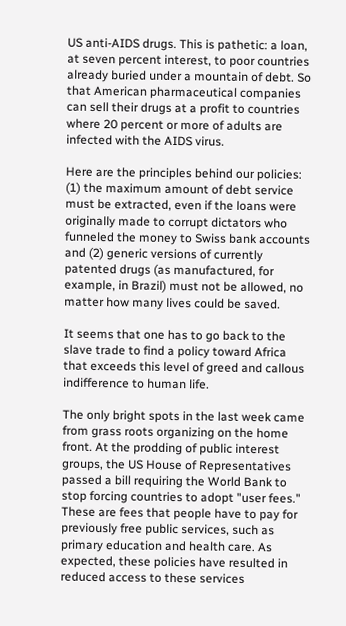US anti-AIDS drugs. This is pathetic: a loan, at seven percent interest, to poor countries already buried under a mountain of debt. So that American pharmaceutical companies can sell their drugs at a profit to countries where 20 percent or more of adults are infected with the AIDS virus.

Here are the principles behind our policies: (1) the maximum amount of debt service must be extracted, even if the loans were originally made to corrupt dictators who funneled the money to Swiss bank accounts and (2) generic versions of currently patented drugs (as manufactured, for example, in Brazil) must not be allowed, no matter how many lives could be saved.

It seems that one has to go back to the slave trade to find a policy toward Africa that exceeds this level of greed and callous indifference to human life.

The only bright spots in the last week came from grass roots organizing on the home front. At the prodding of public interest groups, the US House of Representatives passed a bill requiring the World Bank to stop forcing countries to adopt "user fees." These are fees that people have to pay for previously free public services, such as primary education and health care. As expected, these policies have resulted in reduced access to these services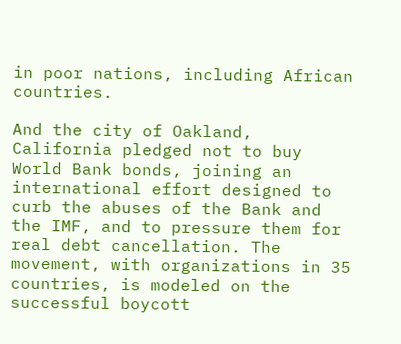in poor nations, including African countries.

And the city of Oakland, California pledged not to buy World Bank bonds, joining an international effort designed to curb the abuses of the Bank and the IMF, and to pressure them for real debt cancellation. The movement, with organizations in 35 countries, is modeled on the successful boycott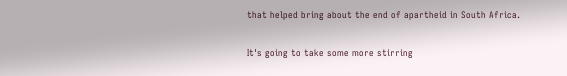that helped bring about the end of apartheid in South Africa.

It's going to take some more stirring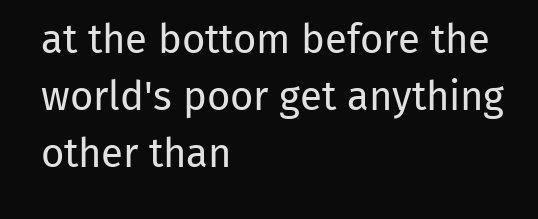at the bottom before the world's poor get anything other than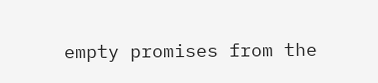empty promises from the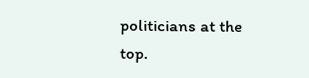politicians at the top.